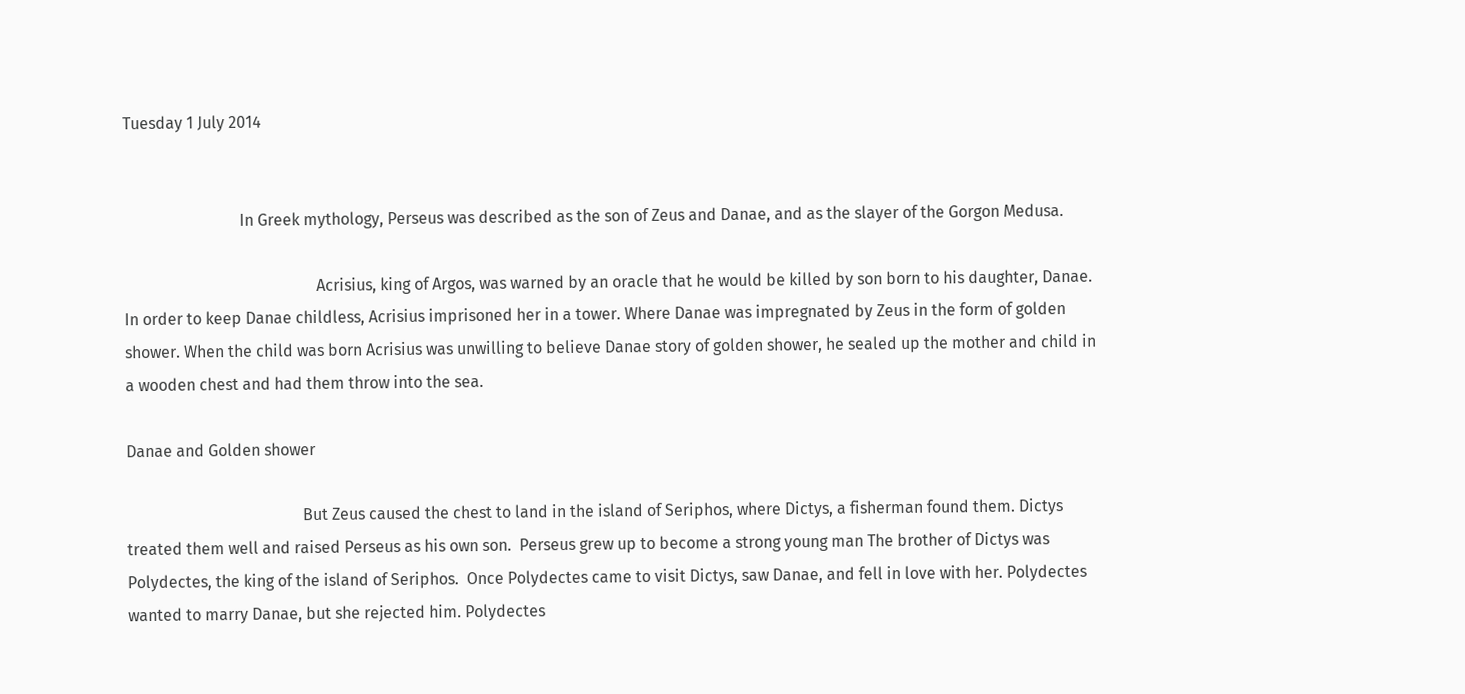Tuesday 1 July 2014


                             In Greek mythology, Perseus was described as the son of Zeus and Danae, and as the slayer of the Gorgon Medusa.

                                                Acrisius, king of Argos, was warned by an oracle that he would be killed by son born to his daughter, Danae. In order to keep Danae childless, Acrisius imprisoned her in a tower. Where Danae was impregnated by Zeus in the form of golden shower. When the child was born Acrisius was unwilling to believe Danae story of golden shower, he sealed up the mother and child in a wooden chest and had them throw into the sea.

Danae and Golden shower

                                            But Zeus caused the chest to land in the island of Seriphos, where Dictys, a fisherman found them. Dictys treated them well and raised Perseus as his own son.  Perseus grew up to become a strong young man The brother of Dictys was Polydectes, the king of the island of Seriphos.  Once Polydectes came to visit Dictys, saw Danae, and fell in love with her. Polydectes wanted to marry Danae, but she rejected him. Polydectes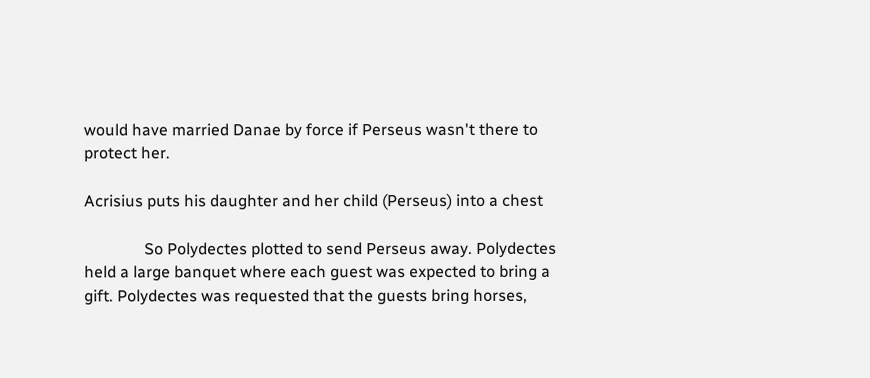would have married Danae by force if Perseus wasn't there to protect her.

Acrisius puts his daughter and her child (Perseus) into a chest

               So Polydectes plotted to send Perseus away. Polydectes held a large banquet where each guest was expected to bring a gift. Polydectes was requested that the guests bring horses,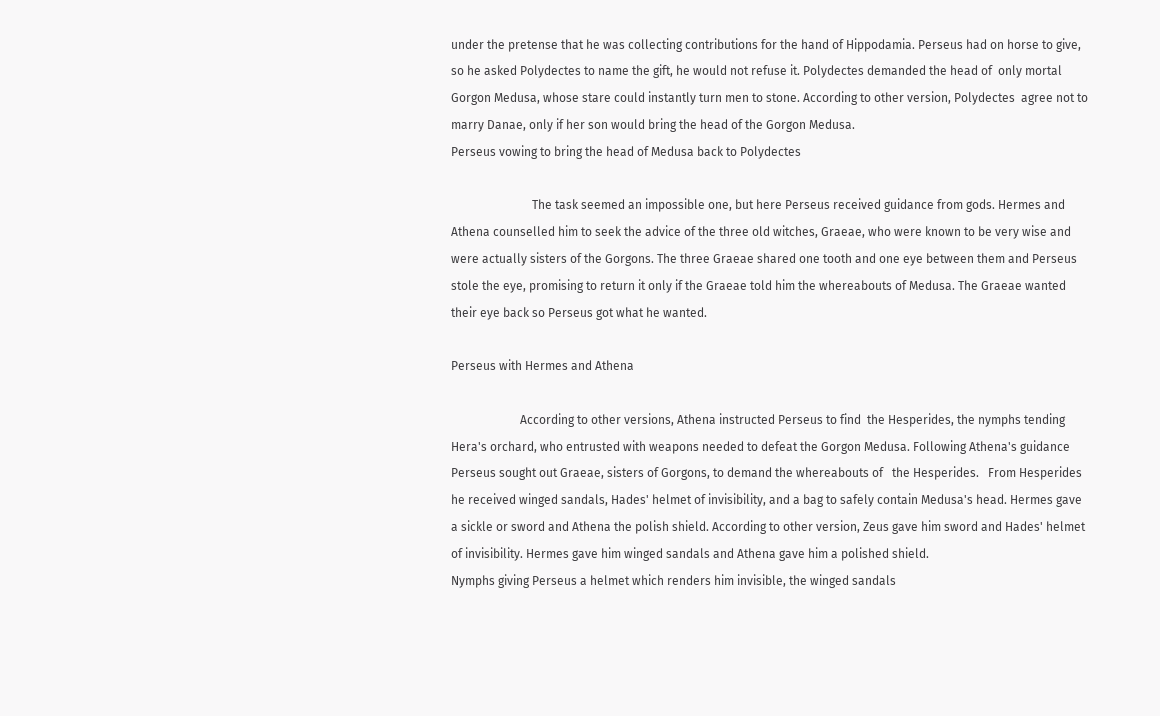under the pretense that he was collecting contributions for the hand of Hippodamia. Perseus had on horse to give, so he asked Polydectes to name the gift, he would not refuse it. Polydectes demanded the head of  only mortal Gorgon Medusa, whose stare could instantly turn men to stone. According to other version, Polydectes  agree not to marry Danae, only if her son would bring the head of the Gorgon Medusa.
Perseus vowing to bring the head of Medusa back to Polydectes

                           The task seemed an impossible one, but here Perseus received guidance from gods. Hermes and Athena counselled him to seek the advice of the three old witches, Graeae, who were known to be very wise and were actually sisters of the Gorgons. The three Graeae shared one tooth and one eye between them and Perseus stole the eye, promising to return it only if the Graeae told him the whereabouts of Medusa. The Graeae wanted their eye back so Perseus got what he wanted.

Perseus with Hermes and Athena

                       According to other versions, Athena instructed Perseus to find  the Hesperides, the nymphs tending Hera's orchard, who entrusted with weapons needed to defeat the Gorgon Medusa. Following Athena's guidance Perseus sought out Graeae, sisters of Gorgons, to demand the whereabouts of   the Hesperides.   From Hesperides he received winged sandals, Hades' helmet of invisibility, and a bag to safely contain Medusa's head. Hermes gave a sickle or sword and Athena the polish shield. According to other version, Zeus gave him sword and Hades' helmet of invisibility. Hermes gave him winged sandals and Athena gave him a polished shield.
Nymphs giving Perseus a helmet which renders him invisible, the winged sandals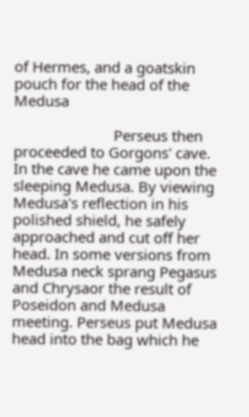of Hermes, and a goatskin pouch for the head of the Medusa

                         Perseus then proceeded to Gorgons' cave. In the cave he came upon the sleeping Medusa. By viewing Medusa's reflection in his polished shield, he safely approached and cut off her head. In some versions from Medusa neck sprang Pegasus and Chrysaor the result of Poseidon and Medusa meeting. Perseus put Medusa head into the bag which he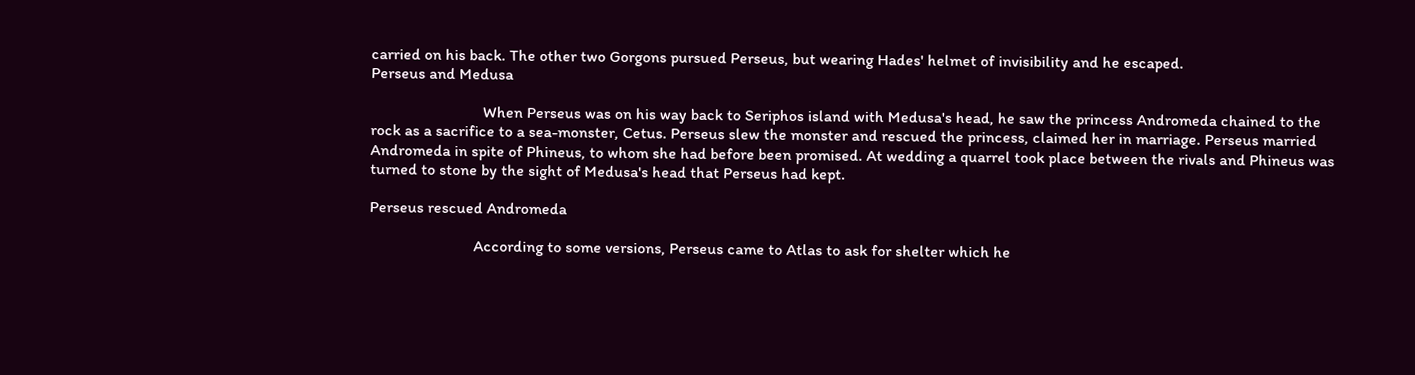carried on his back. The other two Gorgons pursued Perseus, but wearing Hades' helmet of invisibility and he escaped.
Perseus and Medusa

                            When Perseus was on his way back to Seriphos island with Medusa's head, he saw the princess Andromeda chained to the rock as a sacrifice to a sea-monster, Cetus. Perseus slew the monster and rescued the princess, claimed her in marriage. Perseus married Andromeda in spite of Phineus, to whom she had before been promised. At wedding a quarrel took place between the rivals and Phineus was turned to stone by the sight of Medusa's head that Perseus had kept.

Perseus rescued Andromeda

                          According to some versions, Perseus came to Atlas to ask for shelter which he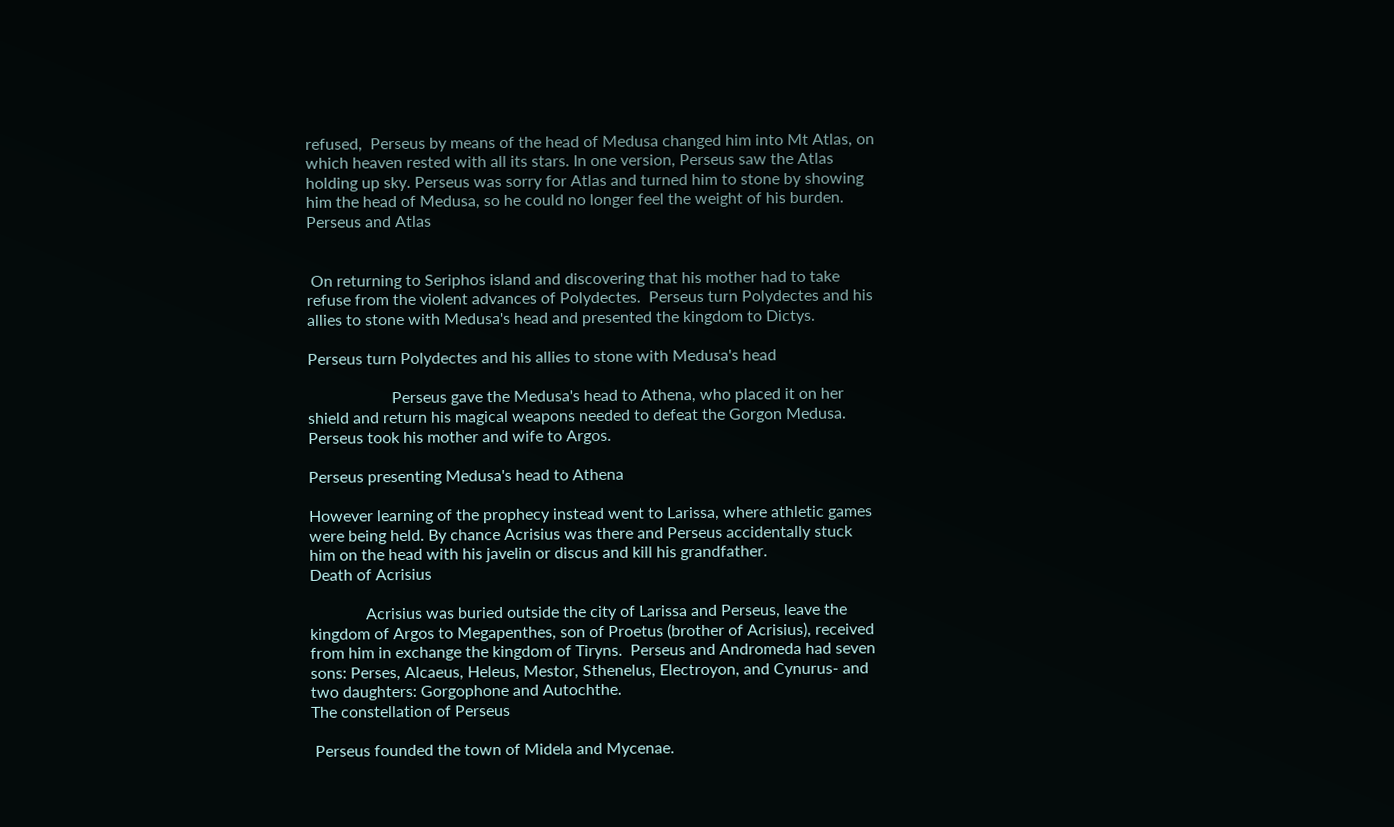refused,  Perseus by means of the head of Medusa changed him into Mt Atlas, on which heaven rested with all its stars. In one version, Perseus saw the Atlas holding up sky. Perseus was sorry for Atlas and turned him to stone by showing him the head of Medusa, so he could no longer feel the weight of his burden.
Perseus and Atlas


 On returning to Seriphos island and discovering that his mother had to take refuse from the violent advances of Polydectes.  Perseus turn Polydectes and his allies to stone with Medusa's head and presented the kingdom to Dictys.

Perseus turn Polydectes and his allies to stone with Medusa's head

                     Perseus gave the Medusa's head to Athena, who placed it on her shield and return his magical weapons needed to defeat the Gorgon Medusa.   Perseus took his mother and wife to Argos.

Perseus presenting Medusa's head to Athena

However learning of the prophecy instead went to Larissa, where athletic games were being held. By chance Acrisius was there and Perseus accidentally stuck him on the head with his javelin or discus and kill his grandfather.
Death of Acrisius

              Acrisius was buried outside the city of Larissa and Perseus, leave the kingdom of Argos to Megapenthes, son of Proetus (brother of Acrisius), received from him in exchange the kingdom of Tiryns.  Perseus and Andromeda had seven sons: Perses, Alcaeus, Heleus, Mestor, Sthenelus, Electroyon, and Cynurus- and two daughters: Gorgophone and Autochthe.
The constellation of Perseus

 Perseus founded the town of Midela and Mycenae.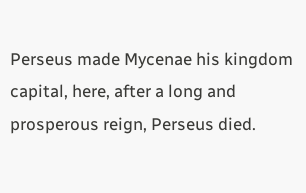Perseus made Mycenae his kingdom capital, here, after a long and prosperous reign, Perseus died.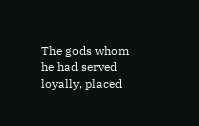The gods whom he had served loyally, placed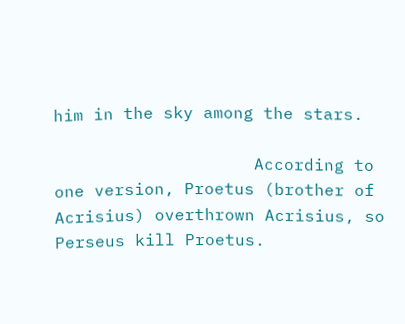him in the sky among the stars.

                    According to one version, Proetus (brother of Acrisius) overthrown Acrisius, so Perseus kill Proetus.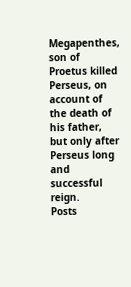Megapenthes, son of Proetus killed Perseus, on account of the death of his father, but only after Perseus long and successful reign.
Posts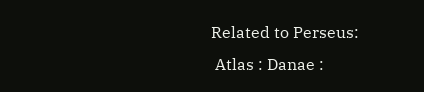Related to Perseus:
 Atlas : Danae :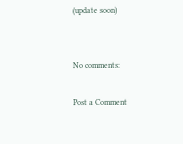(update soon)


No comments:

Post a Comment